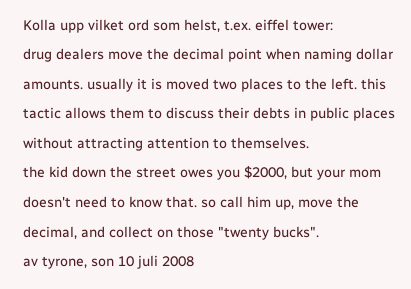Kolla upp vilket ord som helst, t.ex. eiffel tower:
drug dealers move the decimal point when naming dollar amounts. usually it is moved two places to the left. this tactic allows them to discuss their debts in public places without attracting attention to themselves.
the kid down the street owes you $2000, but your mom doesn't need to know that. so call him up, move the decimal, and collect on those "twenty bucks".
av tyrone, son 10 juli 2008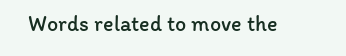Words related to move the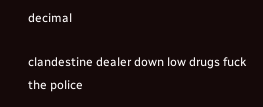decimal

clandestine dealer down low drugs fuck the police